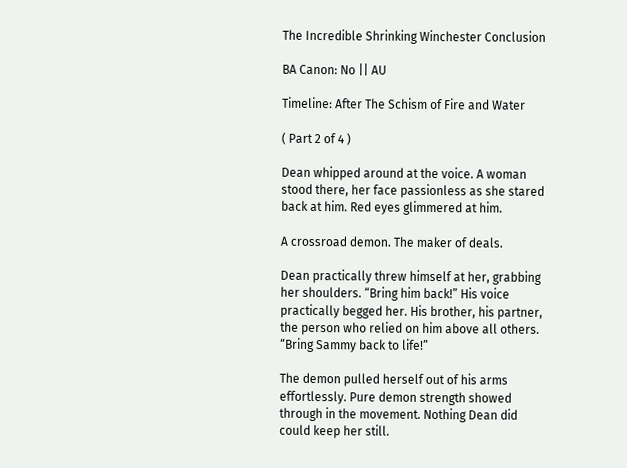The Incredible Shrinking Winchester Conclusion

BA Canon: No || AU

Timeline: After The Schism of Fire and Water

( Part 2 of 4 )

Dean whipped around at the voice. A woman stood there, her face passionless as she stared back at him. Red eyes glimmered at him.

A crossroad demon. The maker of deals.

Dean practically threw himself at her, grabbing her shoulders. “Bring him back!” His voice practically begged her. His brother, his partner, the person who relied on him above all others. “Bring Sammy back to life!”

The demon pulled herself out of his arms effortlessly. Pure demon strength showed through in the movement. Nothing Dean did could keep her still.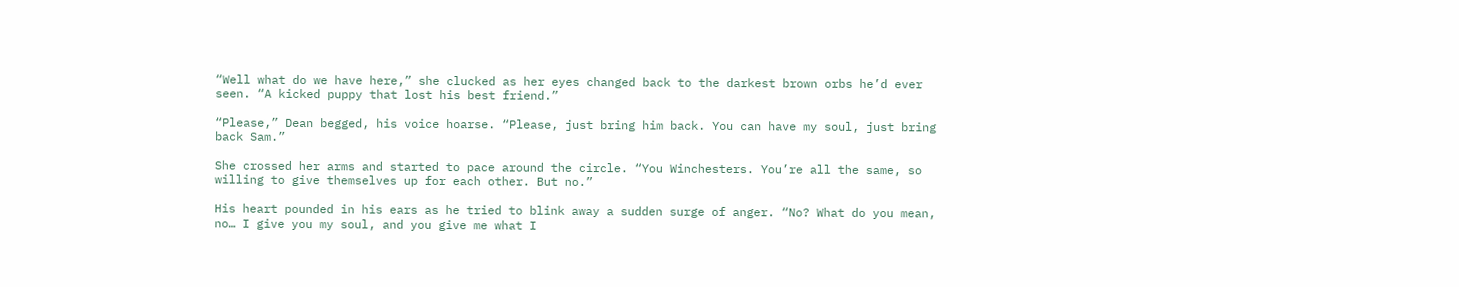“Well what do we have here,” she clucked as her eyes changed back to the darkest brown orbs he’d ever seen. “A kicked puppy that lost his best friend.”

“Please,” Dean begged, his voice hoarse. “Please, just bring him back. You can have my soul, just bring back Sam.”

She crossed her arms and started to pace around the circle. “You Winchesters. You’re all the same, so willing to give themselves up for each other. But no.”

His heart pounded in his ears as he tried to blink away a sudden surge of anger. “No? What do you mean, no… I give you my soul, and you give me what I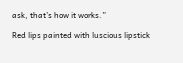ask, that’s how it works.”

Red lips painted with luscious lipstick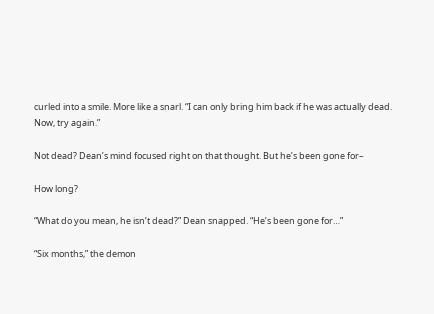curled into a smile. More like a snarl. “I can only bring him back if he was actually dead. Now, try again.”

Not dead? Dean’s mind focused right on that thought. But he’s been gone for–

How long?

“What do you mean, he isn’t dead?” Dean snapped. “He’s been gone for…”

“Six months,” the demon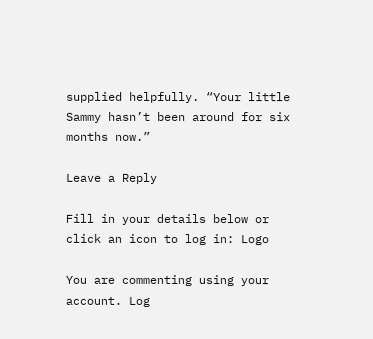supplied helpfully. “Your little Sammy hasn’t been around for six months now.”

Leave a Reply

Fill in your details below or click an icon to log in: Logo

You are commenting using your account. Log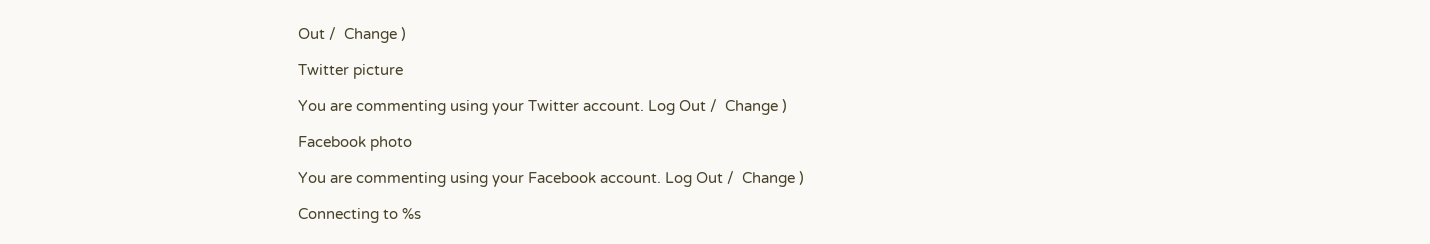Out /  Change )

Twitter picture

You are commenting using your Twitter account. Log Out /  Change )

Facebook photo

You are commenting using your Facebook account. Log Out /  Change )

Connecting to %s